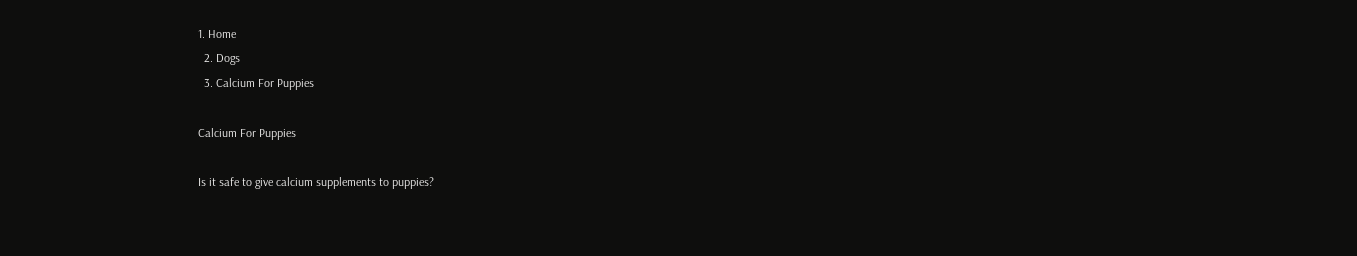1. Home
  2. Dogs
  3. Calcium For Puppies

Calcium For Puppies

Is it safe to give calcium supplements to puppies?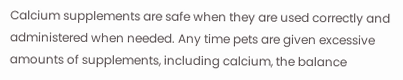Calcium supplements are safe when they are used correctly and administered when needed. Any time pets are given excessive amounts of supplements, including calcium, the balance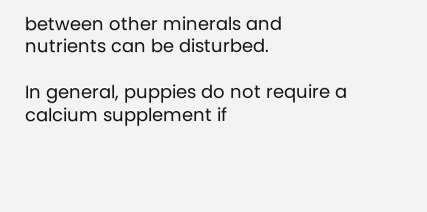between other minerals and nutrients can be disturbed.

In general, puppies do not require a calcium supplement if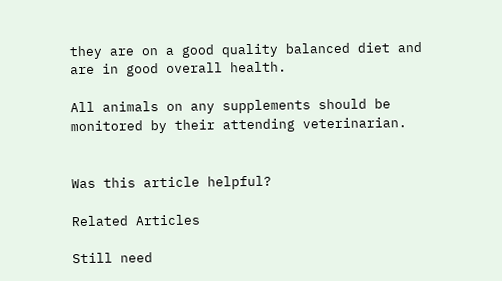they are on a good quality balanced diet and are in good overall health.

All animals on any supplements should be monitored by their attending veterinarian.


Was this article helpful?

Related Articles

Still need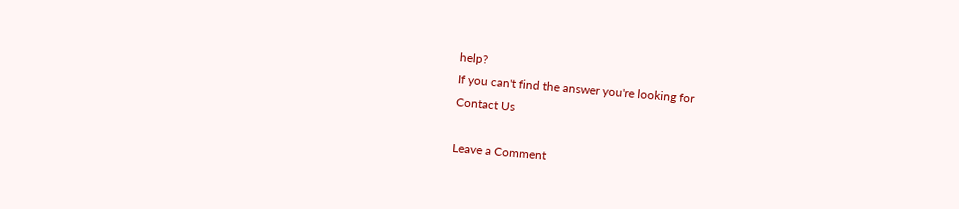help?
If you can't find the answer you're looking for
Contact Us

Leave a Comment